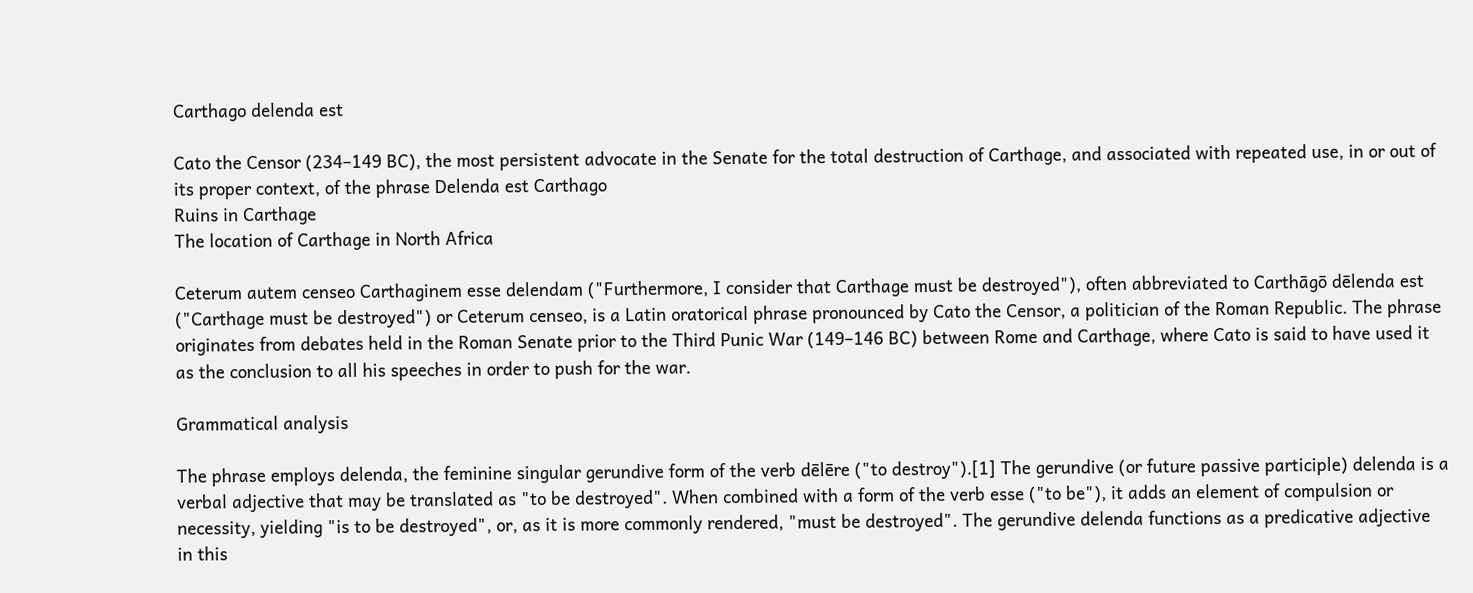Carthago delenda est

Cato the Censor (234–149 BC), the most persistent advocate in the Senate for the total destruction of Carthage, and associated with repeated use, in or out of its proper context, of the phrase Delenda est Carthago
Ruins in Carthage
The location of Carthage in North Africa

Ceterum autem censeo Carthaginem esse delendam ("Furthermore, I consider that Carthage must be destroyed"), often abbreviated to Carthāgō dēlenda est ("Carthage must be destroyed") or Ceterum censeo, is a Latin oratorical phrase pronounced by Cato the Censor, a politician of the Roman Republic. The phrase originates from debates held in the Roman Senate prior to the Third Punic War (149–146 BC) between Rome and Carthage, where Cato is said to have used it as the conclusion to all his speeches in order to push for the war.

Grammatical analysis

The phrase employs delenda, the feminine singular gerundive form of the verb dēlēre ("to destroy").[1] The gerundive (or future passive participle) delenda is a verbal adjective that may be translated as "to be destroyed". When combined with a form of the verb esse ("to be"), it adds an element of compulsion or necessity, yielding "is to be destroyed", or, as it is more commonly rendered, "must be destroyed". The gerundive delenda functions as a predicative adjective in this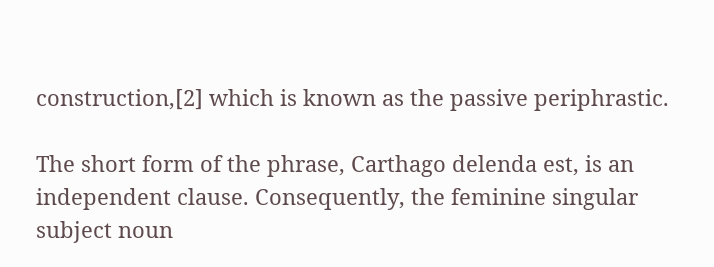construction,[2] which is known as the passive periphrastic.

The short form of the phrase, Carthago delenda est, is an independent clause. Consequently, the feminine singular subject noun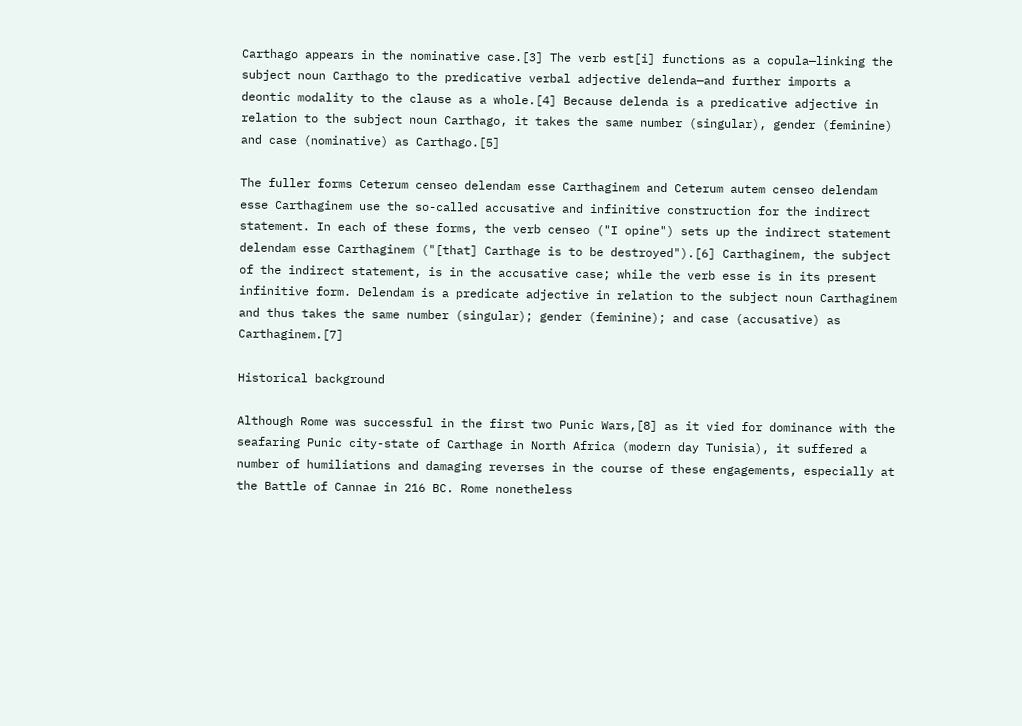Carthago appears in the nominative case.[3] The verb est[i] functions as a copula—linking the subject noun Carthago to the predicative verbal adjective delenda—and further imports a deontic modality to the clause as a whole.[4] Because delenda is a predicative adjective in relation to the subject noun Carthago, it takes the same number (singular), gender (feminine) and case (nominative) as Carthago.[5]

The fuller forms Ceterum censeo delendam esse Carthaginem and Ceterum autem censeo delendam esse Carthaginem use the so-called accusative and infinitive construction for the indirect statement. In each of these forms, the verb censeo ("I opine") sets up the indirect statement delendam esse Carthaginem ("[that] Carthage is to be destroyed").[6] Carthaginem, the subject of the indirect statement, is in the accusative case; while the verb esse is in its present infinitive form. Delendam is a predicate adjective in relation to the subject noun Carthaginem and thus takes the same number (singular); gender (feminine); and case (accusative) as Carthaginem.[7]

Historical background

Although Rome was successful in the first two Punic Wars,[8] as it vied for dominance with the seafaring Punic city-state of Carthage in North Africa (modern day Tunisia), it suffered a number of humiliations and damaging reverses in the course of these engagements, especially at the Battle of Cannae in 216 BC. Rome nonetheless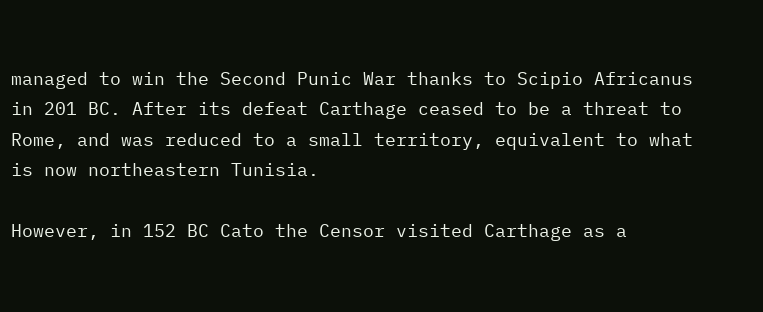managed to win the Second Punic War thanks to Scipio Africanus in 201 BC. After its defeat Carthage ceased to be a threat to Rome, and was reduced to a small territory, equivalent to what is now northeastern Tunisia.

However, in 152 BC Cato the Censor visited Carthage as a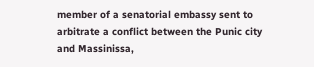member of a senatorial embassy sent to arbitrate a conflict between the Punic city and Massinissa,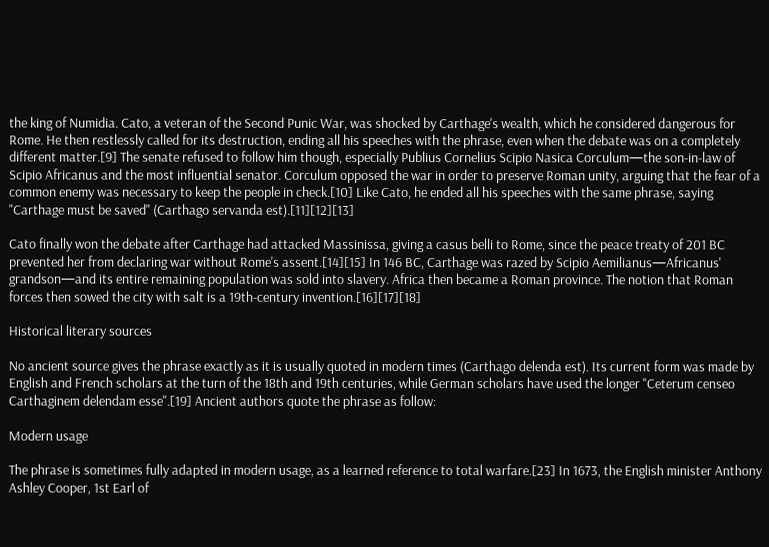the king of Numidia. Cato, a veteran of the Second Punic War, was shocked by Carthage's wealth, which he considered dangerous for Rome. He then restlessly called for its destruction, ending all his speeches with the phrase, even when the debate was on a completely different matter.[9] The senate refused to follow him though, especially Publius Cornelius Scipio Nasica Corculum—the son-in-law of Scipio Africanus and the most influential senator. Corculum opposed the war in order to preserve Roman unity, arguing that the fear of a common enemy was necessary to keep the people in check.[10] Like Cato, he ended all his speeches with the same phrase, saying "Carthage must be saved" (Carthago servanda est).[11][12][13]

Cato finally won the debate after Carthage had attacked Massinissa, giving a casus belli to Rome, since the peace treaty of 201 BC prevented her from declaring war without Rome's assent.[14][15] In 146 BC, Carthage was razed by Scipio Aemilianus—Africanus' grandson—and its entire remaining population was sold into slavery. Africa then became a Roman province. The notion that Roman forces then sowed the city with salt is a 19th-century invention.[16][17][18]

Historical literary sources

No ancient source gives the phrase exactly as it is usually quoted in modern times (Carthago delenda est). Its current form was made by English and French scholars at the turn of the 18th and 19th centuries, while German scholars have used the longer "Ceterum censeo Carthaginem delendam esse".[19] Ancient authors quote the phrase as follow:

Modern usage

The phrase is sometimes fully adapted in modern usage, as a learned reference to total warfare.[23] In 1673, the English minister Anthony Ashley Cooper, 1st Earl of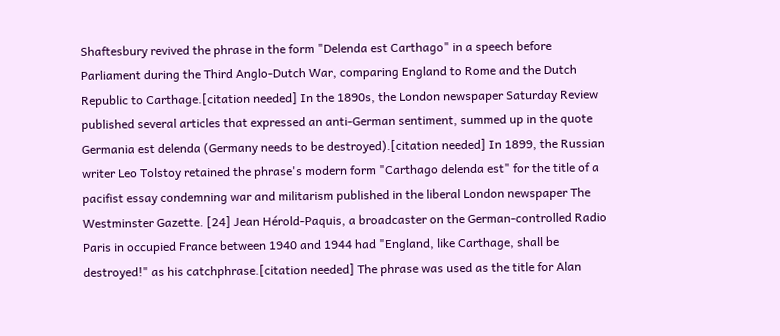Shaftesbury revived the phrase in the form "Delenda est Carthago" in a speech before Parliament during the Third Anglo-Dutch War, comparing England to Rome and the Dutch Republic to Carthage.[citation needed] In the 1890s, the London newspaper Saturday Review published several articles that expressed an anti-German sentiment, summed up in the quote Germania est delenda (Germany needs to be destroyed).[citation needed] In 1899, the Russian writer Leo Tolstoy retained the phrase's modern form "Carthago delenda est" for the title of a pacifist essay condemning war and militarism published in the liberal London newspaper The Westminster Gazette. [24] Jean Hérold-Paquis, a broadcaster on the German-controlled Radio Paris in occupied France between 1940 and 1944 had "England, like Carthage, shall be destroyed!" as his catchphrase.[citation needed] The phrase was used as the title for Alan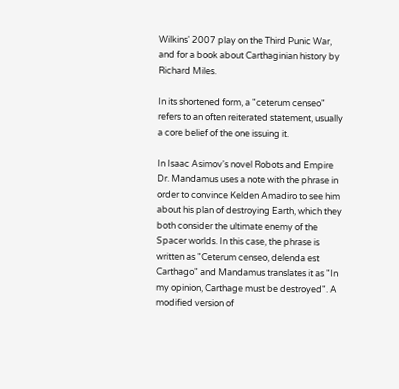Wilkins' 2007 play on the Third Punic War, and for a book about Carthaginian history by Richard Miles.

In its shortened form, a "ceterum censeo" refers to an often reiterated statement, usually a core belief of the one issuing it.

In Isaac Asimov's novel Robots and Empire Dr. Mandamus uses a note with the phrase in order to convince Kelden Amadiro to see him about his plan of destroying Earth, which they both consider the ultimate enemy of the Spacer worlds. In this case, the phrase is written as "Ceterum censeo, delenda est Carthago" and Mandamus translates it as "In my opinion, Carthage must be destroyed". A modified version of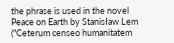the phrase is used in the novel Peace on Earth by Stanisław Lem ("Ceterum censeo humanitatem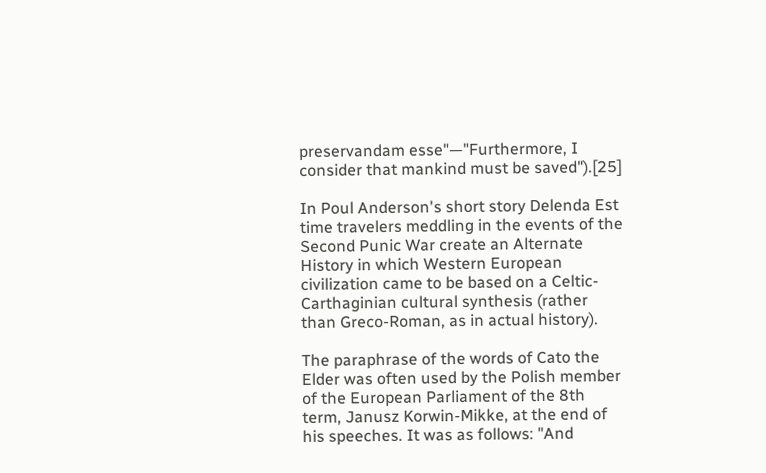preservandam esse"—"Furthermore, I consider that mankind must be saved").[25]

In Poul Anderson's short story Delenda Est time travelers meddling in the events of the Second Punic War create an Alternate History in which Western European civilization came to be based on a Celtic-Carthaginian cultural synthesis (rather than Greco-Roman, as in actual history).

The paraphrase of the words of Cato the Elder was often used by the Polish member of the European Parliament of the 8th term, Janusz Korwin-Mikke, at the end of his speeches. It was as follows: "And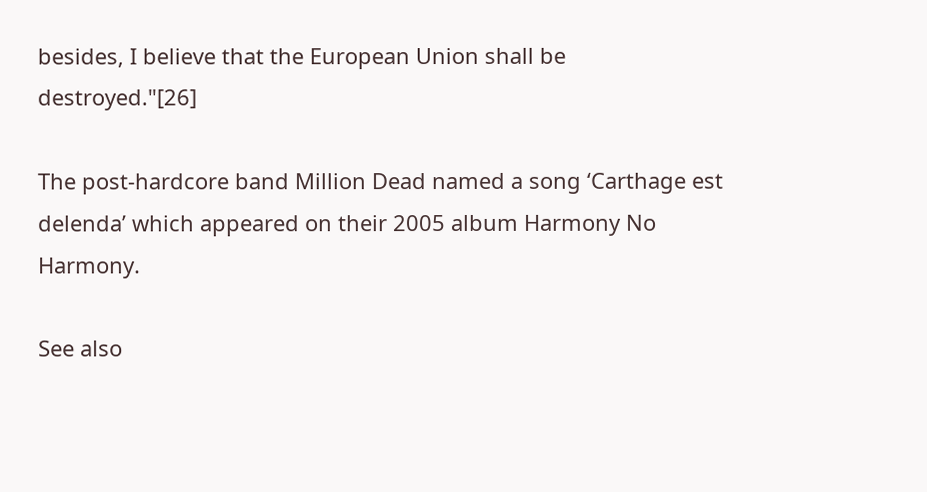besides, I believe that the European Union shall be destroyed."[26]

The post-hardcore band Million Dead named a song ‘Carthage est delenda’ which appeared on their 2005 album Harmony No Harmony.

See also